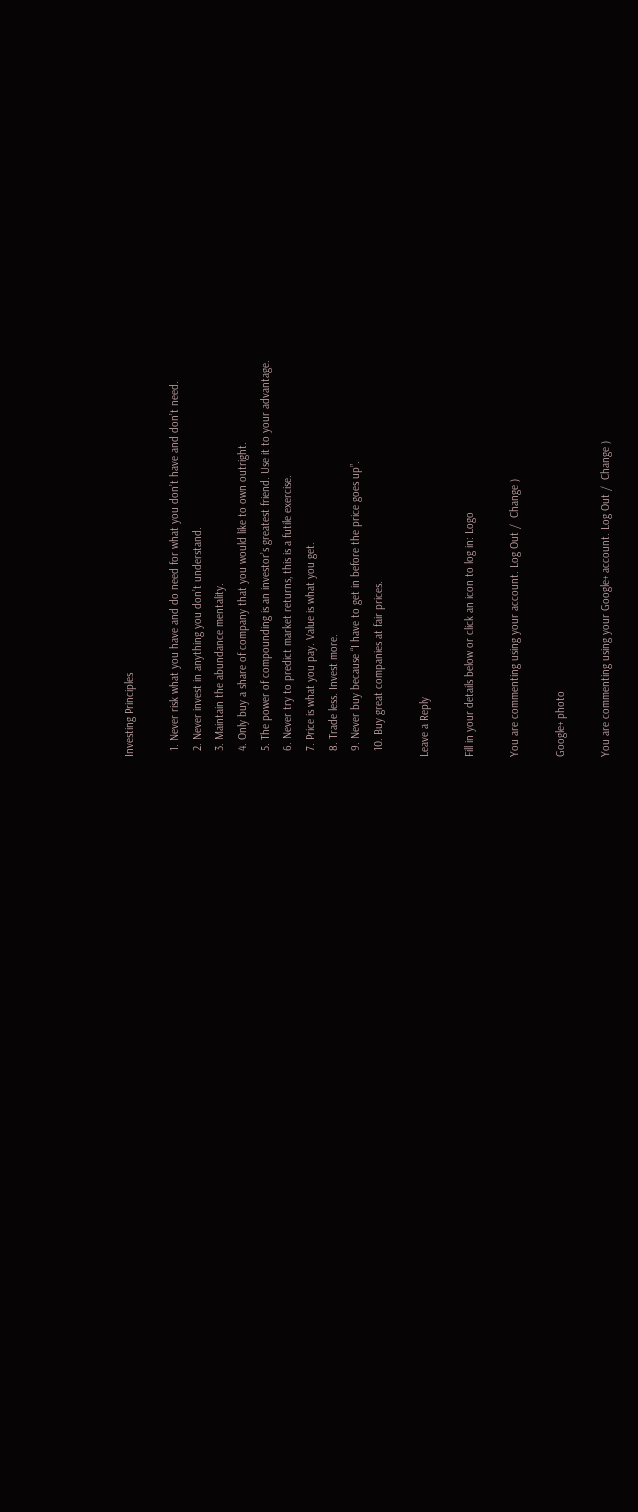Investing Principles

  1. Never risk what you have and do need for what you don’t have and don’t need.
  2. Never invest in anything you don’t understand.
  3. Maintain the abundance mentality.
  4. Only buy a share of company that you would like to own outright.
  5. The power of compounding is an investor’s greatest friend. Use it to your advantage.
  6. Never try to predict market returns, this is a futile exercise.
  7. Price is what you pay. Value is what you get.
  8. Trade less. Invest more.
  9. Never buy because “I have to get in before the price goes up”.
  10. Buy great companies at fair prices.

Leave a Reply

Fill in your details below or click an icon to log in: Logo

You are commenting using your account. Log Out /  Change )

Google+ photo

You are commenting using your Google+ account. Log Out /  Change )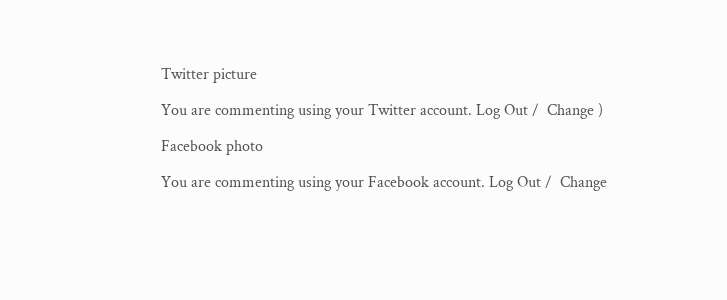Twitter picture

You are commenting using your Twitter account. Log Out /  Change )

Facebook photo

You are commenting using your Facebook account. Log Out /  Change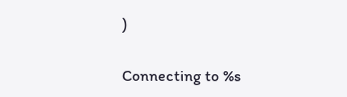)


Connecting to %s